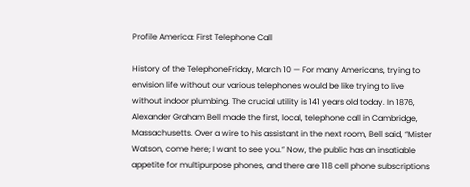Profile America: First Telephone Call

History of the TelephoneFriday, March 10 — For many Americans, trying to envision life without our various telephones would be like trying to live without indoor plumbing. The crucial utility is 141 years old today. In 1876, Alexander Graham Bell made the first, local, telephone call in Cambridge, Massachusetts. Over a wire to his assistant in the next room, Bell said, “Mister Watson, come here; I want to see you.” Now, the public has an insatiable appetite for multipurpose phones, and there are 118 cell phone subscriptions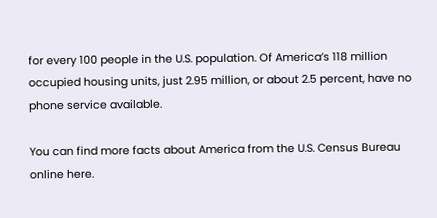for every 100 people in the U.S. population. Of America’s 118 million occupied housing units, just 2.95 million, or about 2.5 percent, have no phone service available.

You can find more facts about America from the U.S. Census Bureau online here.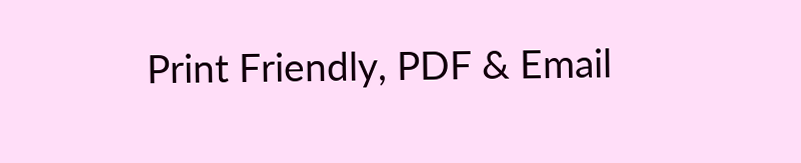Print Friendly, PDF & Email